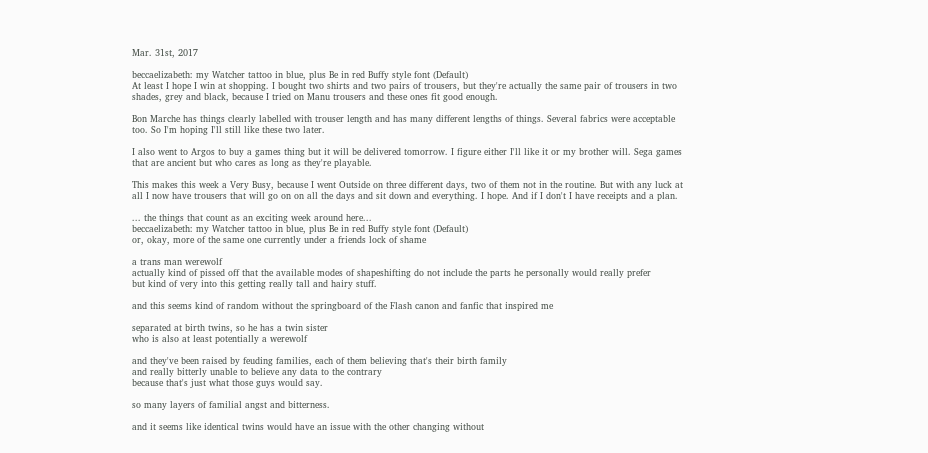Mar. 31st, 2017

beccaelizabeth: my Watcher tattoo in blue, plus Be in red Buffy style font (Default)
At least I hope I win at shopping. I bought two shirts and two pairs of trousers, but they're actually the same pair of trousers in two shades, grey and black, because I tried on Manu trousers and these ones fit good enough.

Bon Marche has things clearly labelled with trouser length and has many different lengths of things. Several fabrics were acceptable too. So I'm hoping I'll still like these two later.

I also went to Argos to buy a games thing but it will be delivered tomorrow. I figure either I'll like it or my brother will. Sega games that are ancient but who cares as long as they're playable.

This makes this week a Very Busy, because I went Outside on three different days, two of them not in the routine. But with any luck at all I now have trousers that will go on on all the days and sit down and everything. I hope. And if I don't I have receipts and a plan.

... the things that count as an exciting week around here...
beccaelizabeth: my Watcher tattoo in blue, plus Be in red Buffy style font (Default)
or, okay, more of the same one currently under a friends lock of shame

a trans man werewolf
actually kind of pissed off that the available modes of shapeshifting do not include the parts he personally would really prefer
but kind of very into this getting really tall and hairy stuff.

and this seems kind of random without the springboard of the Flash canon and fanfic that inspired me

separated at birth twins, so he has a twin sister
who is also at least potentially a werewolf

and they've been raised by feuding families, each of them believing that's their birth family
and really bitterly unable to believe any data to the contrary
because that's just what those guys would say.

so many layers of familial angst and bitterness.

and it seems like identical twins would have an issue with the other changing without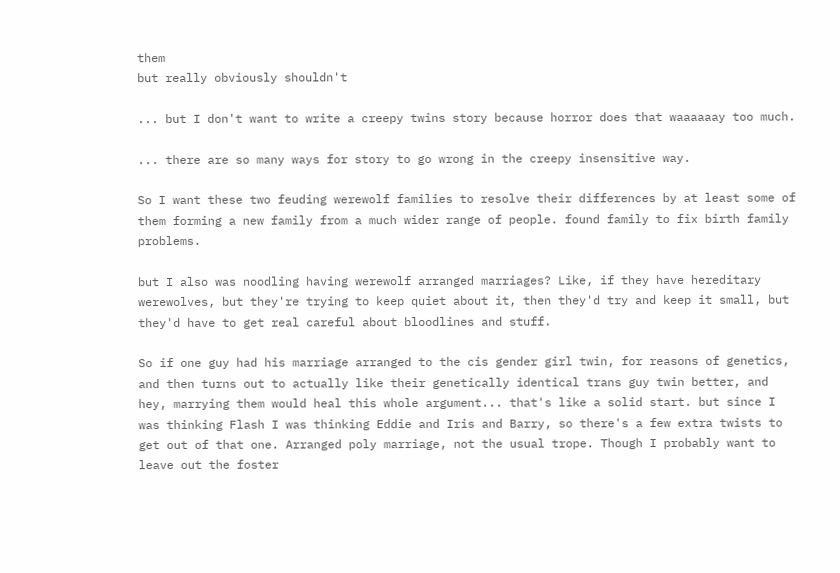them
but really obviously shouldn't

... but I don't want to write a creepy twins story because horror does that waaaaaay too much.

... there are so many ways for story to go wrong in the creepy insensitive way.

So I want these two feuding werewolf families to resolve their differences by at least some of them forming a new family from a much wider range of people. found family to fix birth family problems.

but I also was noodling having werewolf arranged marriages? Like, if they have hereditary werewolves, but they're trying to keep quiet about it, then they'd try and keep it small, but they'd have to get real careful about bloodlines and stuff.

So if one guy had his marriage arranged to the cis gender girl twin, for reasons of genetics, and then turns out to actually like their genetically identical trans guy twin better, and hey, marrying them would heal this whole argument... that's like a solid start. but since I was thinking Flash I was thinking Eddie and Iris and Barry, so there's a few extra twists to get out of that one. Arranged poly marriage, not the usual trope. Though I probably want to leave out the foster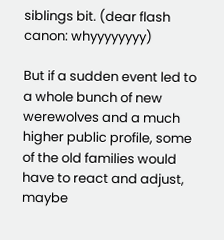siblings bit. (dear flash canon: whyyyyyyyy)

But if a sudden event led to a whole bunch of new werewolves and a much higher public profile, some of the old families would have to react and adjust, maybe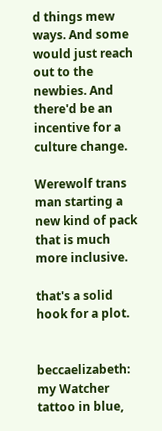d things mew ways. And some would just reach out to the newbies. And there'd be an incentive for a culture change.

Werewolf trans man starting a new kind of pack that is much more inclusive.

that's a solid hook for a plot.


beccaelizabeth: my Watcher tattoo in blue,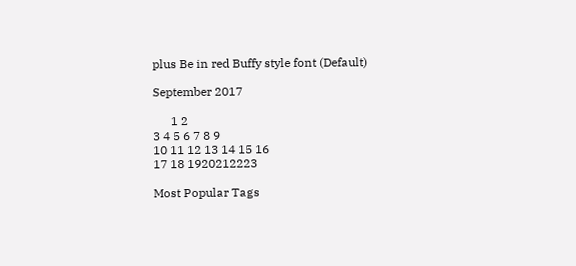plus Be in red Buffy style font (Default)

September 2017

      1 2
3 4 5 6 7 8 9
10 11 12 13 14 15 16
17 18 1920212223

Most Popular Tags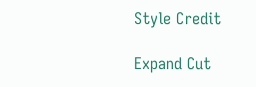Style Credit

Expand Cut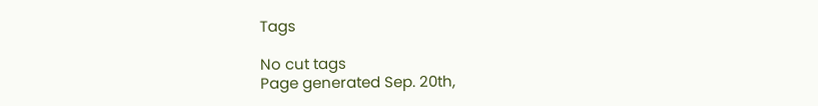Tags

No cut tags
Page generated Sep. 20th,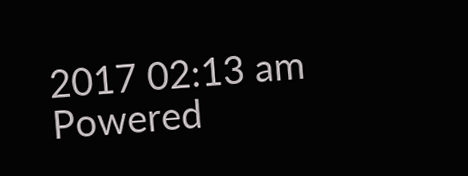2017 02:13 am
Powered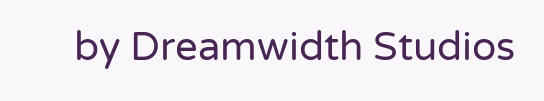by Dreamwidth Studios